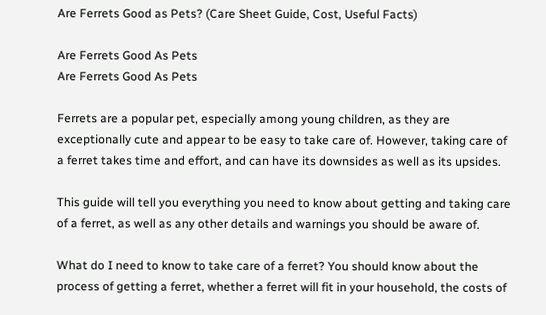Are Ferrets Good as Pets? (Care Sheet Guide, Cost, Useful Facts)

Are Ferrets Good As Pets
Are Ferrets Good As Pets

Ferrets are a popular pet, especially among young children, as they are exceptionally cute and appear to be easy to take care of. However, taking care of a ferret takes time and effort, and can have its downsides as well as its upsides.

This guide will tell you everything you need to know about getting and taking care of a ferret, as well as any other details and warnings you should be aware of.

What do I need to know to take care of a ferret? You should know about the process of getting a ferret, whether a ferret will fit in your household, the costs of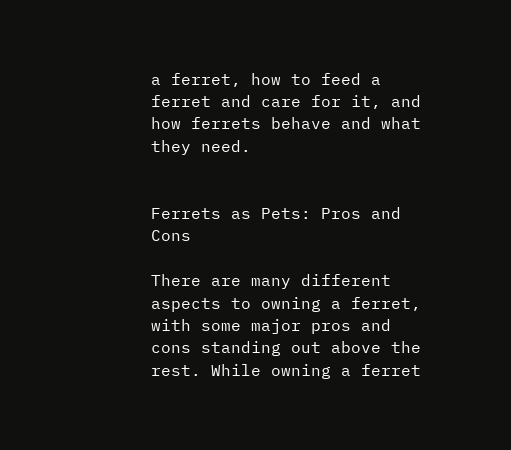a ferret, how to feed a ferret and care for it, and how ferrets behave and what they need.


Ferrets as Pets: Pros and Cons

There are many different aspects to owning a ferret, with some major pros and cons standing out above the rest. While owning a ferret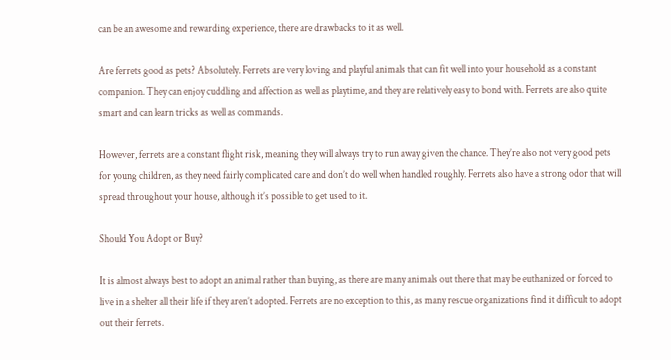can be an awesome and rewarding experience, there are drawbacks to it as well.

Are ferrets good as pets? Absolutely. Ferrets are very loving and playful animals that can fit well into your household as a constant companion. They can enjoy cuddling and affection as well as playtime, and they are relatively easy to bond with. Ferrets are also quite smart and can learn tricks as well as commands.

However, ferrets are a constant flight risk, meaning they will always try to run away given the chance. They’re also not very good pets for young children, as they need fairly complicated care and don’t do well when handled roughly. Ferrets also have a strong odor that will spread throughout your house, although it’s possible to get used to it.

Should You Adopt or Buy?

It is almost always best to adopt an animal rather than buying, as there are many animals out there that may be euthanized or forced to live in a shelter all their life if they aren’t adopted. Ferrets are no exception to this, as many rescue organizations find it difficult to adopt out their ferrets.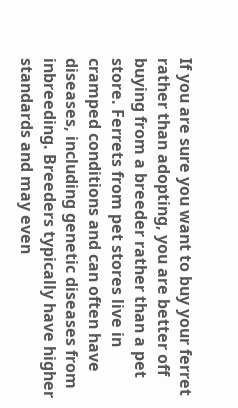If you are sure you want to buy your ferret rather than adopting, you are better off buying from a breeder rather than a pet store. Ferrets from pet stores live in cramped conditions and can often have diseases, including genetic diseases from inbreeding. Breeders typically have higher standards and may even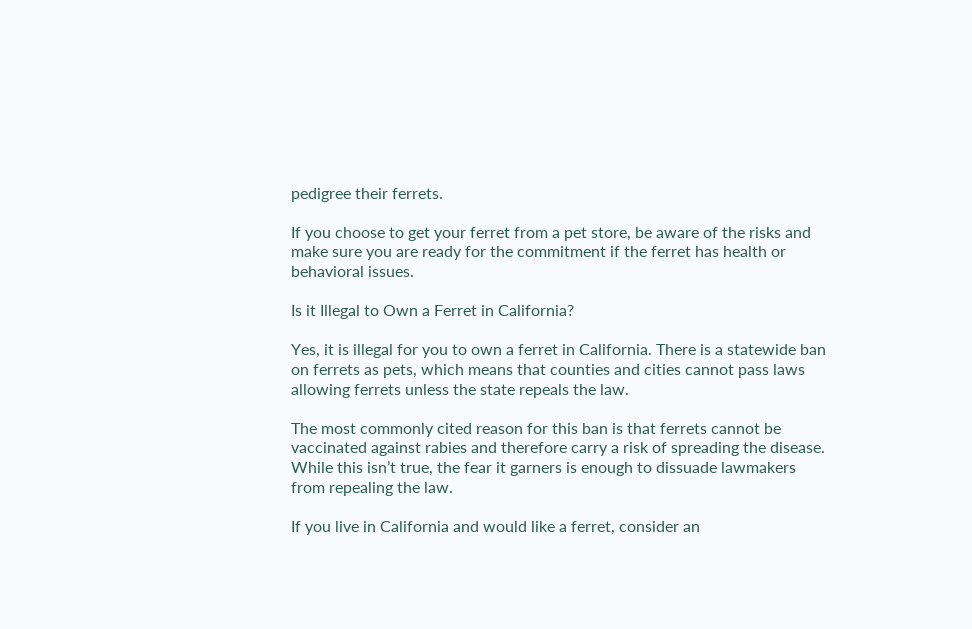pedigree their ferrets.

If you choose to get your ferret from a pet store, be aware of the risks and make sure you are ready for the commitment if the ferret has health or behavioral issues.

Is it Illegal to Own a Ferret in California?

Yes, it is illegal for you to own a ferret in California. There is a statewide ban on ferrets as pets, which means that counties and cities cannot pass laws allowing ferrets unless the state repeals the law.

The most commonly cited reason for this ban is that ferrets cannot be vaccinated against rabies and therefore carry a risk of spreading the disease. While this isn’t true, the fear it garners is enough to dissuade lawmakers from repealing the law.

If you live in California and would like a ferret, consider an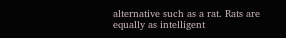alternative such as a rat. Rats are equally as intelligent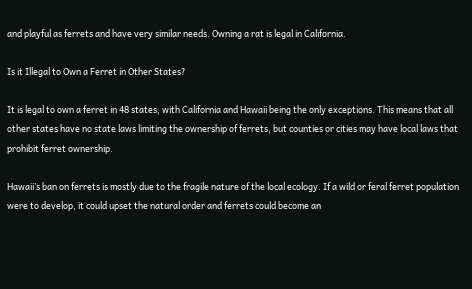and playful as ferrets and have very similar needs. Owning a rat is legal in California.

Is it Illegal to Own a Ferret in Other States?

It is legal to own a ferret in 48 states, with California and Hawaii being the only exceptions. This means that all other states have no state laws limiting the ownership of ferrets, but counties or cities may have local laws that prohibit ferret ownership.

Hawaii’s ban on ferrets is mostly due to the fragile nature of the local ecology. If a wild or feral ferret population were to develop, it could upset the natural order and ferrets could become an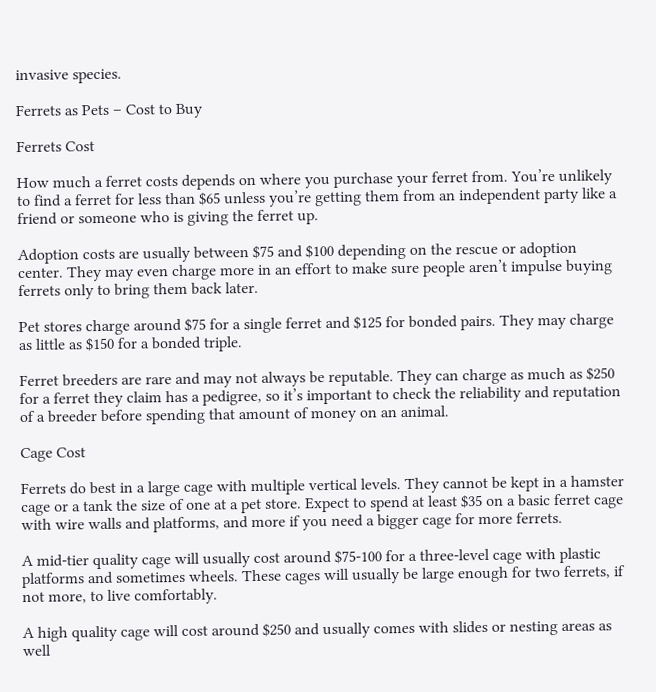invasive species.

Ferrets as Pets – Cost to Buy

Ferrets Cost

How much a ferret costs depends on where you purchase your ferret from. You’re unlikely to find a ferret for less than $65 unless you’re getting them from an independent party like a friend or someone who is giving the ferret up.

Adoption costs are usually between $75 and $100 depending on the rescue or adoption center. They may even charge more in an effort to make sure people aren’t impulse buying ferrets only to bring them back later.

Pet stores charge around $75 for a single ferret and $125 for bonded pairs. They may charge as little as $150 for a bonded triple.

Ferret breeders are rare and may not always be reputable. They can charge as much as $250 for a ferret they claim has a pedigree, so it’s important to check the reliability and reputation of a breeder before spending that amount of money on an animal.

Cage Cost

Ferrets do best in a large cage with multiple vertical levels. They cannot be kept in a hamster cage or a tank the size of one at a pet store. Expect to spend at least $35 on a basic ferret cage with wire walls and platforms, and more if you need a bigger cage for more ferrets.

A mid-tier quality cage will usually cost around $75-100 for a three-level cage with plastic platforms and sometimes wheels. These cages will usually be large enough for two ferrets, if not more, to live comfortably.

A high quality cage will cost around $250 and usually comes with slides or nesting areas as well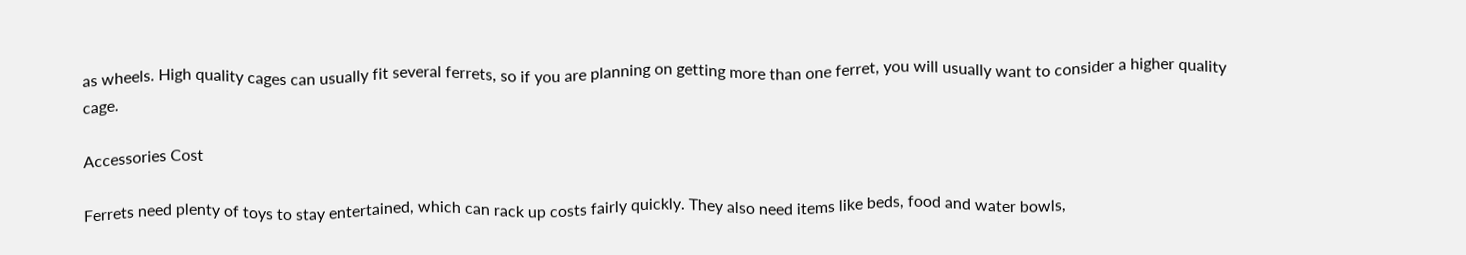as wheels. High quality cages can usually fit several ferrets, so if you are planning on getting more than one ferret, you will usually want to consider a higher quality cage.

Accessories Cost

Ferrets need plenty of toys to stay entertained, which can rack up costs fairly quickly. They also need items like beds, food and water bowls,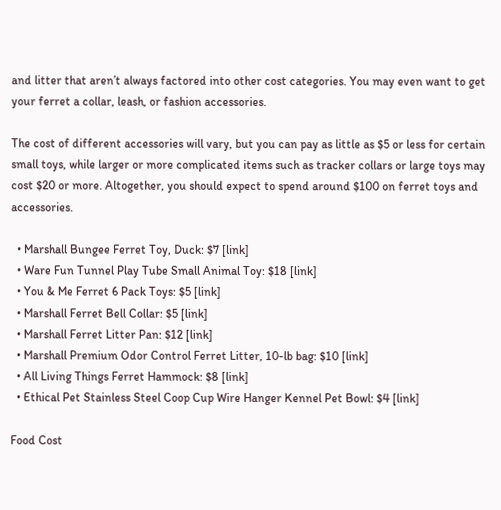and litter that aren’t always factored into other cost categories. You may even want to get your ferret a collar, leash, or fashion accessories.

The cost of different accessories will vary, but you can pay as little as $5 or less for certain small toys, while larger or more complicated items such as tracker collars or large toys may cost $20 or more. Altogether, you should expect to spend around $100 on ferret toys and accessories.

  • Marshall Bungee Ferret Toy, Duck: $7 [link]
  • Ware Fun Tunnel Play Tube Small Animal Toy: $18 [link]
  • You & Me Ferret 6 Pack Toys: $5 [link]
  • Marshall Ferret Bell Collar: $5 [link]
  • Marshall Ferret Litter Pan: $12 [link]
  • Marshall Premium Odor Control Ferret Litter, 10-lb bag: $10 [link]
  • All Living Things Ferret Hammock: $8 [link]
  • Ethical Pet Stainless Steel Coop Cup Wire Hanger Kennel Pet Bowl: $4 [link]

Food Cost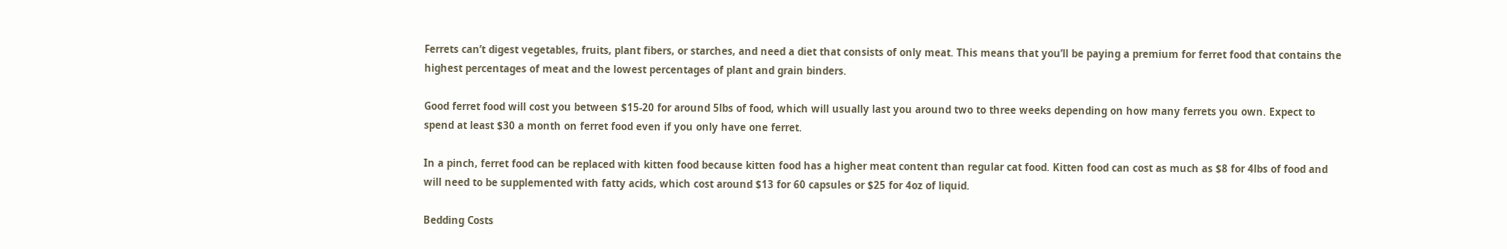Ferrets can’t digest vegetables, fruits, plant fibers, or starches, and need a diet that consists of only meat. This means that you’ll be paying a premium for ferret food that contains the highest percentages of meat and the lowest percentages of plant and grain binders.

Good ferret food will cost you between $15-20 for around 5lbs of food, which will usually last you around two to three weeks depending on how many ferrets you own. Expect to spend at least $30 a month on ferret food even if you only have one ferret.

In a pinch, ferret food can be replaced with kitten food because kitten food has a higher meat content than regular cat food. Kitten food can cost as much as $8 for 4lbs of food and will need to be supplemented with fatty acids, which cost around $13 for 60 capsules or $25 for 4oz of liquid.

Bedding Costs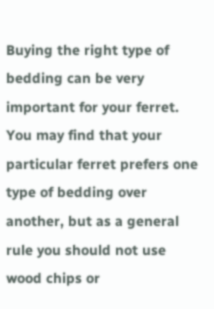Buying the right type of bedding can be very important for your ferret. You may find that your particular ferret prefers one type of bedding over another, but as a general rule you should not use wood chips or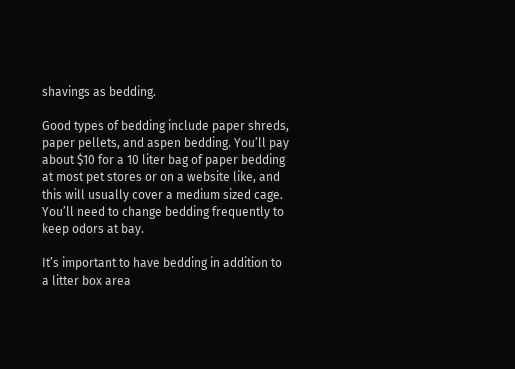shavings as bedding.

Good types of bedding include paper shreds, paper pellets, and aspen bedding. You’ll pay about $10 for a 10 liter bag of paper bedding at most pet stores or on a website like, and this will usually cover a medium sized cage. You’ll need to change bedding frequently to keep odors at bay.

It’s important to have bedding in addition to a litter box area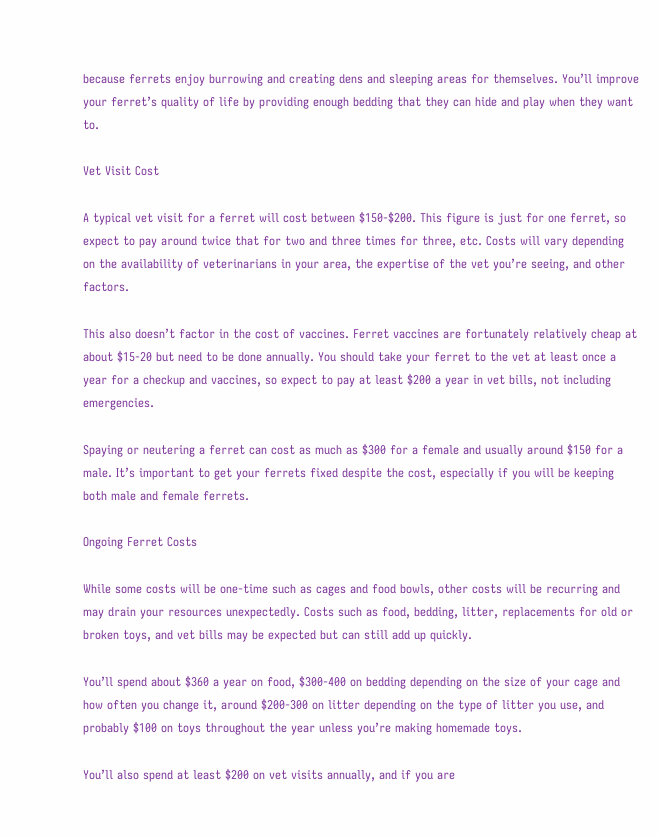because ferrets enjoy burrowing and creating dens and sleeping areas for themselves. You’ll improve your ferret’s quality of life by providing enough bedding that they can hide and play when they want to.

Vet Visit Cost

A typical vet visit for a ferret will cost between $150-$200. This figure is just for one ferret, so expect to pay around twice that for two and three times for three, etc. Costs will vary depending on the availability of veterinarians in your area, the expertise of the vet you’re seeing, and other factors.

This also doesn’t factor in the cost of vaccines. Ferret vaccines are fortunately relatively cheap at about $15-20 but need to be done annually. You should take your ferret to the vet at least once a year for a checkup and vaccines, so expect to pay at least $200 a year in vet bills, not including emergencies.

Spaying or neutering a ferret can cost as much as $300 for a female and usually around $150 for a male. It’s important to get your ferrets fixed despite the cost, especially if you will be keeping both male and female ferrets.

Ongoing Ferret Costs

While some costs will be one-time such as cages and food bowls, other costs will be recurring and may drain your resources unexpectedly. Costs such as food, bedding, litter, replacements for old or broken toys, and vet bills may be expected but can still add up quickly.

You’ll spend about $360 a year on food, $300-400 on bedding depending on the size of your cage and how often you change it, around $200-300 on litter depending on the type of litter you use, and probably $100 on toys throughout the year unless you’re making homemade toys.

You’ll also spend at least $200 on vet visits annually, and if you are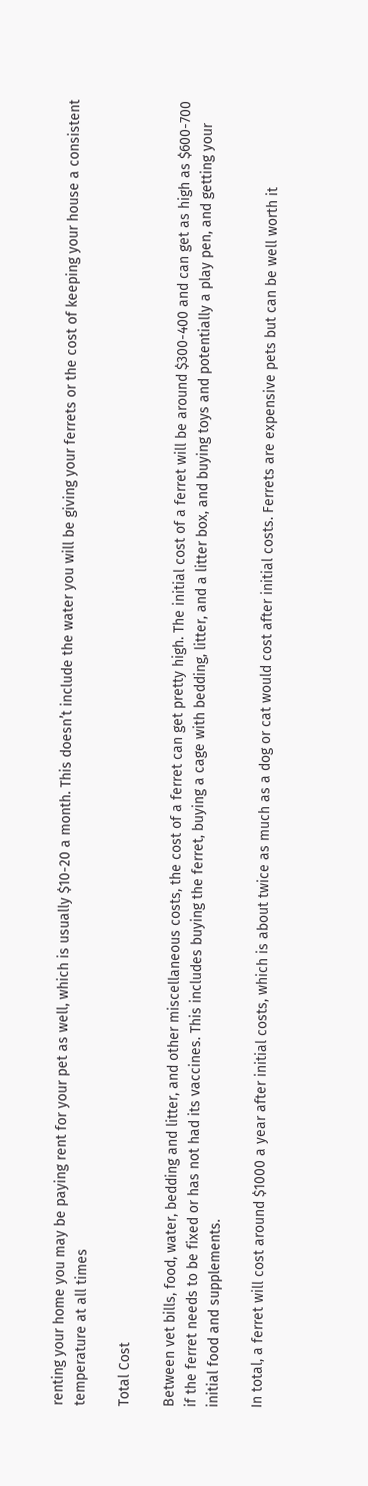renting your home you may be paying rent for your pet as well, which is usually $10-20 a month. This doesn’t include the water you will be giving your ferrets or the cost of keeping your house a consistent temperature at all times

Total Cost

Between vet bills, food, water, bedding and litter, and other miscellaneous costs, the cost of a ferret can get pretty high. The initial cost of a ferret will be around $300-400 and can get as high as $600-700 if the ferret needs to be fixed or has not had its vaccines. This includes buying the ferret, buying a cage with bedding, litter, and a litter box, and buying toys and potentially a play pen, and getting your initial food and supplements.

In total, a ferret will cost around $1000 a year after initial costs, which is about twice as much as a dog or cat would cost after initial costs. Ferrets are expensive pets but can be well worth it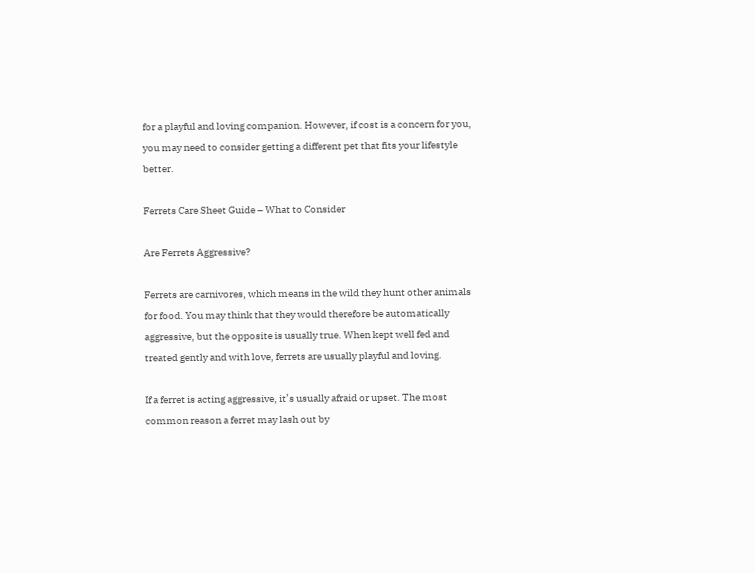for a playful and loving companion. However, if cost is a concern for you, you may need to consider getting a different pet that fits your lifestyle better.

Ferrets Care Sheet Guide – What to Consider

Are Ferrets Aggressive?

Ferrets are carnivores, which means in the wild they hunt other animals for food. You may think that they would therefore be automatically aggressive, but the opposite is usually true. When kept well fed and treated gently and with love, ferrets are usually playful and loving.

If a ferret is acting aggressive, it’s usually afraid or upset. The most common reason a ferret may lash out by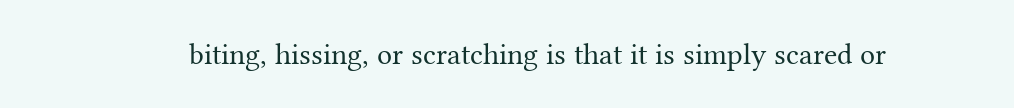biting, hissing, or scratching is that it is simply scared or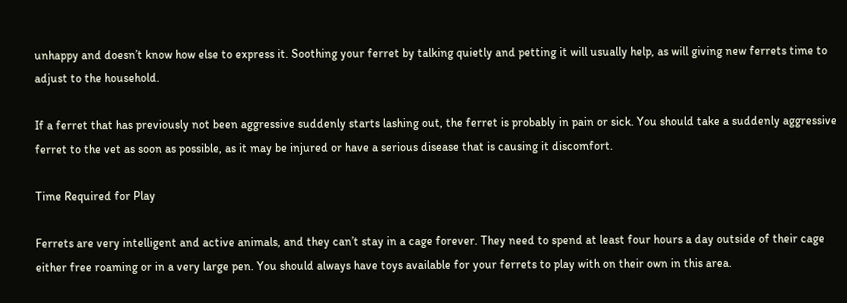unhappy and doesn’t know how else to express it. Soothing your ferret by talking quietly and petting it will usually help, as will giving new ferrets time to adjust to the household.

If a ferret that has previously not been aggressive suddenly starts lashing out, the ferret is probably in pain or sick. You should take a suddenly aggressive ferret to the vet as soon as possible, as it may be injured or have a serious disease that is causing it discomfort.

Time Required for Play

Ferrets are very intelligent and active animals, and they can’t stay in a cage forever. They need to spend at least four hours a day outside of their cage either free roaming or in a very large pen. You should always have toys available for your ferrets to play with on their own in this area.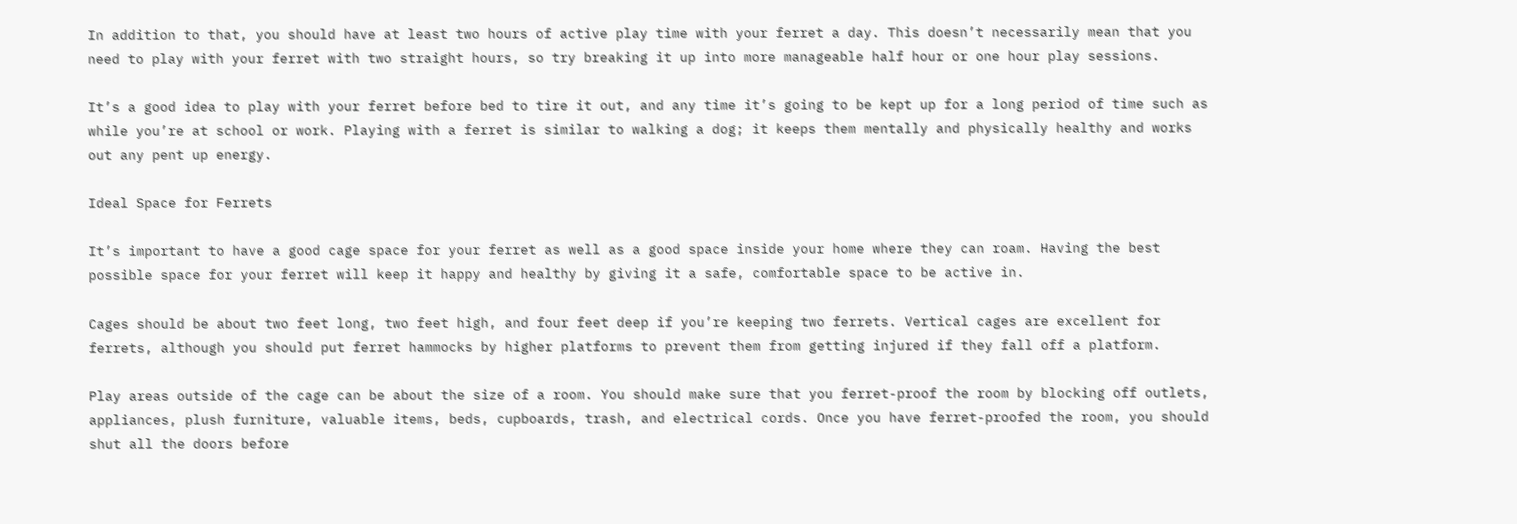In addition to that, you should have at least two hours of active play time with your ferret a day. This doesn’t necessarily mean that you need to play with your ferret with two straight hours, so try breaking it up into more manageable half hour or one hour play sessions.

It’s a good idea to play with your ferret before bed to tire it out, and any time it’s going to be kept up for a long period of time such as while you’re at school or work. Playing with a ferret is similar to walking a dog; it keeps them mentally and physically healthy and works out any pent up energy.

Ideal Space for Ferrets

It’s important to have a good cage space for your ferret as well as a good space inside your home where they can roam. Having the best possible space for your ferret will keep it happy and healthy by giving it a safe, comfortable space to be active in.

Cages should be about two feet long, two feet high, and four feet deep if you’re keeping two ferrets. Vertical cages are excellent for ferrets, although you should put ferret hammocks by higher platforms to prevent them from getting injured if they fall off a platform.

Play areas outside of the cage can be about the size of a room. You should make sure that you ferret-proof the room by blocking off outlets, appliances, plush furniture, valuable items, beds, cupboards, trash, and electrical cords. Once you have ferret-proofed the room, you should shut all the doors before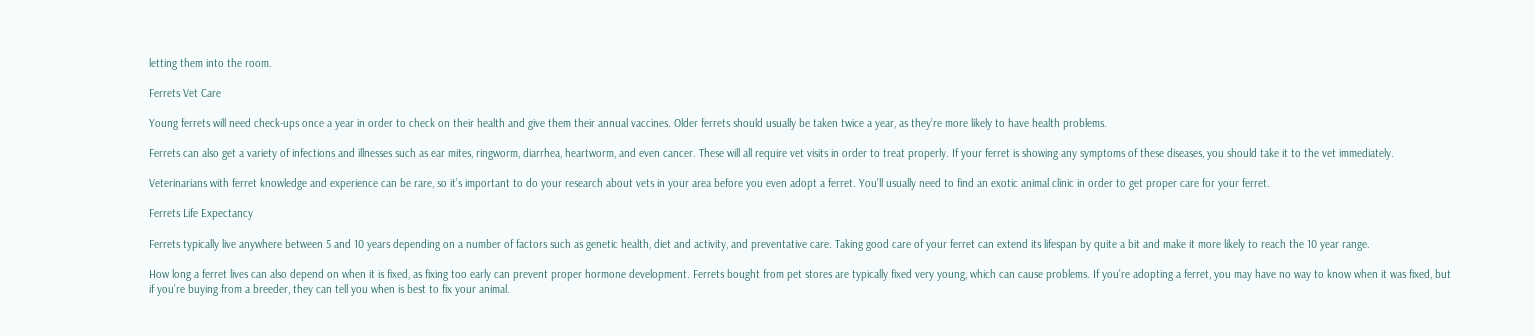letting them into the room.

Ferrets Vet Care

Young ferrets will need check-ups once a year in order to check on their health and give them their annual vaccines. Older ferrets should usually be taken twice a year, as they’re more likely to have health problems.

Ferrets can also get a variety of infections and illnesses such as ear mites, ringworm, diarrhea, heartworm, and even cancer. These will all require vet visits in order to treat properly. If your ferret is showing any symptoms of these diseases, you should take it to the vet immediately.

Veterinarians with ferret knowledge and experience can be rare, so it’s important to do your research about vets in your area before you even adopt a ferret. You’ll usually need to find an exotic animal clinic in order to get proper care for your ferret.

Ferrets Life Expectancy

Ferrets typically live anywhere between 5 and 10 years depending on a number of factors such as genetic health, diet and activity, and preventative care. Taking good care of your ferret can extend its lifespan by quite a bit and make it more likely to reach the 10 year range.

How long a ferret lives can also depend on when it is fixed, as fixing too early can prevent proper hormone development. Ferrets bought from pet stores are typically fixed very young, which can cause problems. If you’re adopting a ferret, you may have no way to know when it was fixed, but if you’re buying from a breeder, they can tell you when is best to fix your animal.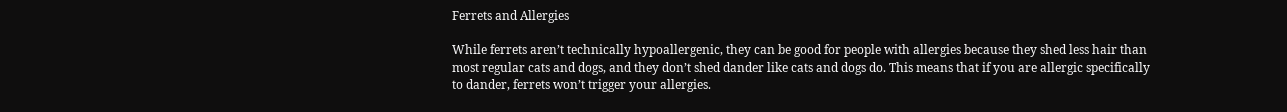Ferrets and Allergies

While ferrets aren’t technically hypoallergenic, they can be good for people with allergies because they shed less hair than most regular cats and dogs, and they don’t shed dander like cats and dogs do. This means that if you are allergic specifically to dander, ferrets won’t trigger your allergies.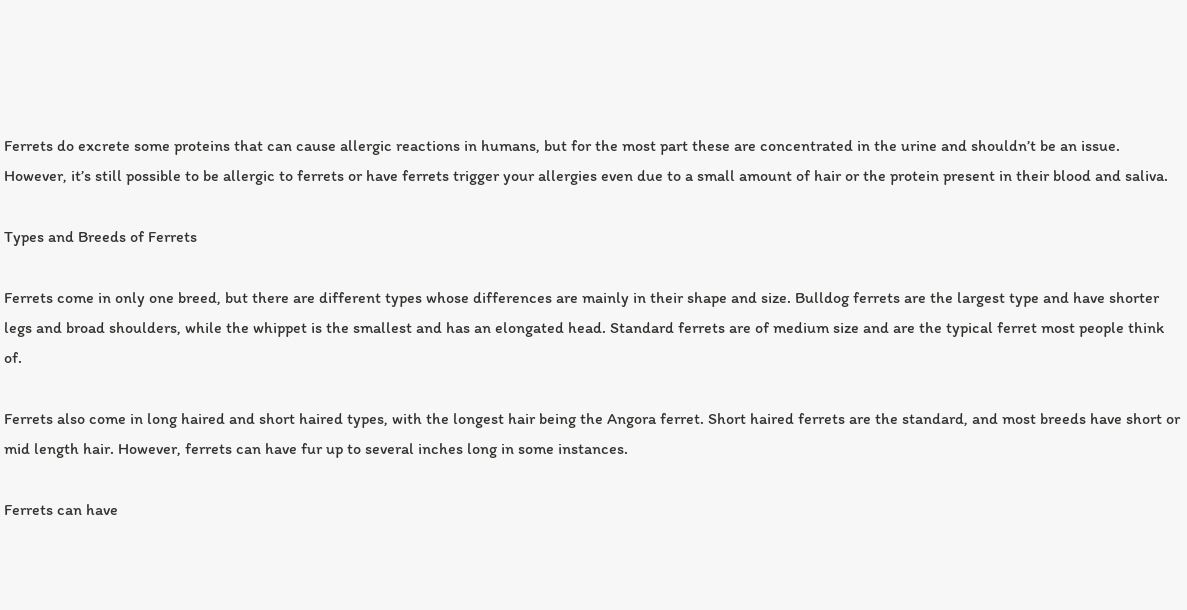Ferrets do excrete some proteins that can cause allergic reactions in humans, but for the most part these are concentrated in the urine and shouldn’t be an issue. However, it’s still possible to be allergic to ferrets or have ferrets trigger your allergies even due to a small amount of hair or the protein present in their blood and saliva.

Types and Breeds of Ferrets

Ferrets come in only one breed, but there are different types whose differences are mainly in their shape and size. Bulldog ferrets are the largest type and have shorter legs and broad shoulders, while the whippet is the smallest and has an elongated head. Standard ferrets are of medium size and are the typical ferret most people think of.

Ferrets also come in long haired and short haired types, with the longest hair being the Angora ferret. Short haired ferrets are the standard, and most breeds have short or mid length hair. However, ferrets can have fur up to several inches long in some instances.

Ferrets can have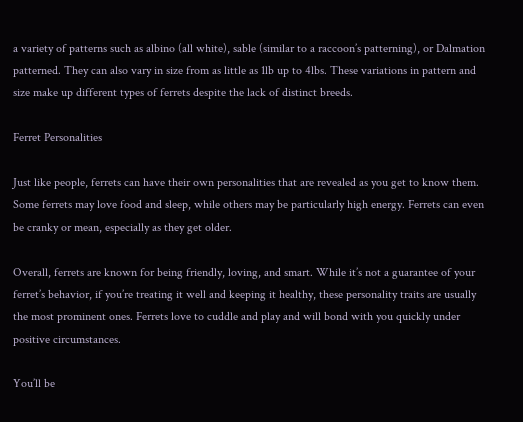a variety of patterns such as albino (all white), sable (similar to a raccoon’s patterning), or Dalmation patterned. They can also vary in size from as little as 1lb up to 4lbs. These variations in pattern and size make up different types of ferrets despite the lack of distinct breeds.

Ferret Personalities

Just like people, ferrets can have their own personalities that are revealed as you get to know them. Some ferrets may love food and sleep, while others may be particularly high energy. Ferrets can even be cranky or mean, especially as they get older.

Overall, ferrets are known for being friendly, loving, and smart. While it’s not a guarantee of your ferret’s behavior, if you’re treating it well and keeping it healthy, these personality traits are usually the most prominent ones. Ferrets love to cuddle and play and will bond with you quickly under positive circumstances.

You’ll be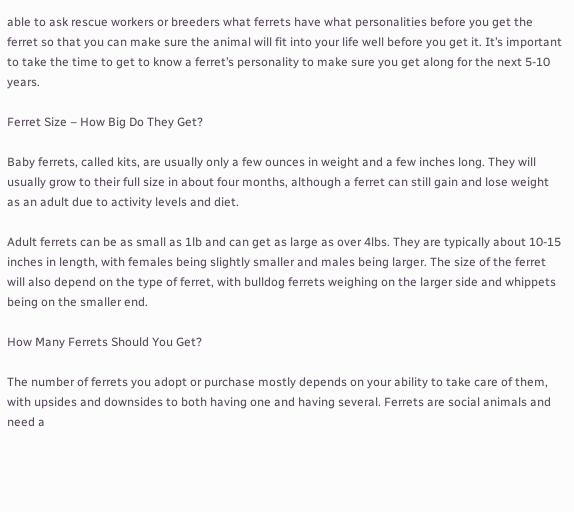able to ask rescue workers or breeders what ferrets have what personalities before you get the ferret so that you can make sure the animal will fit into your life well before you get it. It’s important to take the time to get to know a ferret’s personality to make sure you get along for the next 5-10 years.

Ferret Size – How Big Do They Get?

Baby ferrets, called kits, are usually only a few ounces in weight and a few inches long. They will usually grow to their full size in about four months, although a ferret can still gain and lose weight as an adult due to activity levels and diet.

Adult ferrets can be as small as 1lb and can get as large as over 4lbs. They are typically about 10-15 inches in length, with females being slightly smaller and males being larger. The size of the ferret will also depend on the type of ferret, with bulldog ferrets weighing on the larger side and whippets being on the smaller end.

How Many Ferrets Should You Get?

The number of ferrets you adopt or purchase mostly depends on your ability to take care of them, with upsides and downsides to both having one and having several. Ferrets are social animals and need a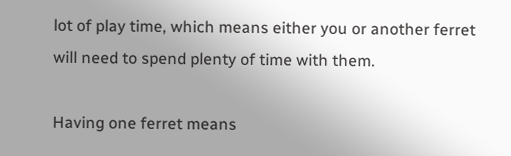lot of play time, which means either you or another ferret will need to spend plenty of time with them.

Having one ferret means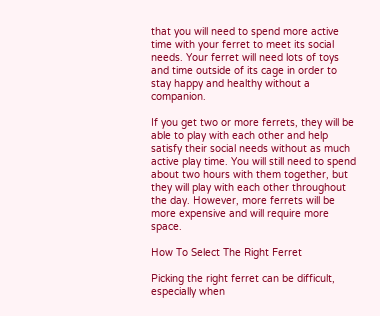that you will need to spend more active time with your ferret to meet its social needs. Your ferret will need lots of toys and time outside of its cage in order to stay happy and healthy without a companion.

If you get two or more ferrets, they will be able to play with each other and help satisfy their social needs without as much active play time. You will still need to spend about two hours with them together, but they will play with each other throughout the day. However, more ferrets will be more expensive and will require more space.

How To Select The Right Ferret

Picking the right ferret can be difficult, especially when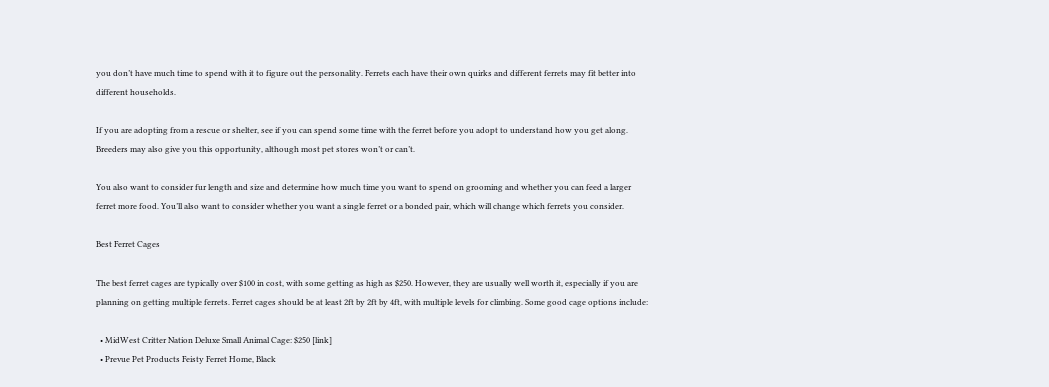you don’t have much time to spend with it to figure out the personality. Ferrets each have their own quirks and different ferrets may fit better into different households.

If you are adopting from a rescue or shelter, see if you can spend some time with the ferret before you adopt to understand how you get along. Breeders may also give you this opportunity, although most pet stores won’t or can’t.

You also want to consider fur length and size and determine how much time you want to spend on grooming and whether you can feed a larger ferret more food. You’ll also want to consider whether you want a single ferret or a bonded pair, which will change which ferrets you consider.

Best Ferret Cages

The best ferret cages are typically over $100 in cost, with some getting as high as $250. However, they are usually well worth it, especially if you are planning on getting multiple ferrets. Ferret cages should be at least 2ft by 2ft by 4ft, with multiple levels for climbing. Some good cage options include:

  • MidWest Critter Nation Deluxe Small Animal Cage: $250 [link]
  • Prevue Pet Products Feisty Ferret Home, Black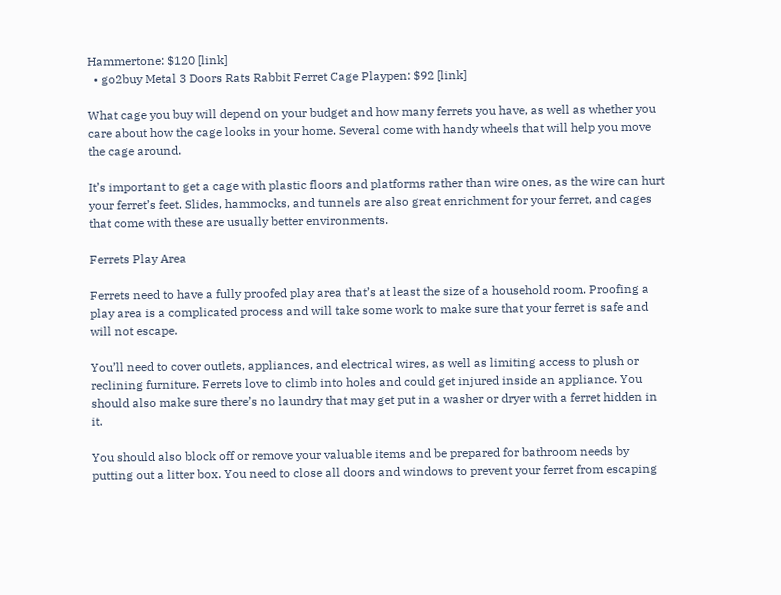Hammertone: $120 [link]
  • go2buy Metal 3 Doors Rats Rabbit Ferret Cage Playpen: $92 [link]

What cage you buy will depend on your budget and how many ferrets you have, as well as whether you care about how the cage looks in your home. Several come with handy wheels that will help you move the cage around.

It’s important to get a cage with plastic floors and platforms rather than wire ones, as the wire can hurt your ferret’s feet. Slides, hammocks, and tunnels are also great enrichment for your ferret, and cages that come with these are usually better environments.

Ferrets Play Area

Ferrets need to have a fully proofed play area that’s at least the size of a household room. Proofing a play area is a complicated process and will take some work to make sure that your ferret is safe and will not escape.

You’ll need to cover outlets, appliances, and electrical wires, as well as limiting access to plush or reclining furniture. Ferrets love to climb into holes and could get injured inside an appliance. You should also make sure there’s no laundry that may get put in a washer or dryer with a ferret hidden in it.

You should also block off or remove your valuable items and be prepared for bathroom needs by putting out a litter box. You need to close all doors and windows to prevent your ferret from escaping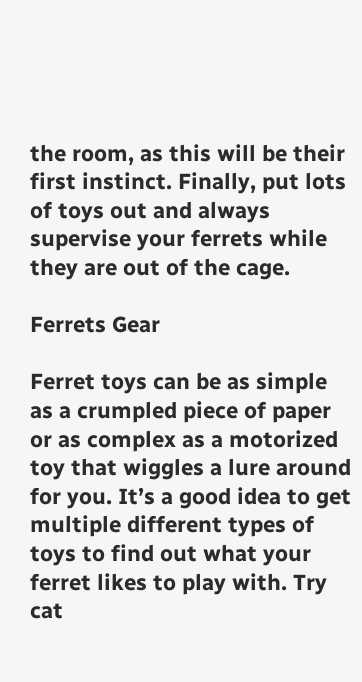the room, as this will be their first instinct. Finally, put lots of toys out and always supervise your ferrets while they are out of the cage.

Ferrets Gear

Ferret toys can be as simple as a crumpled piece of paper or as complex as a motorized toy that wiggles a lure around for you. It’s a good idea to get multiple different types of toys to find out what your ferret likes to play with. Try cat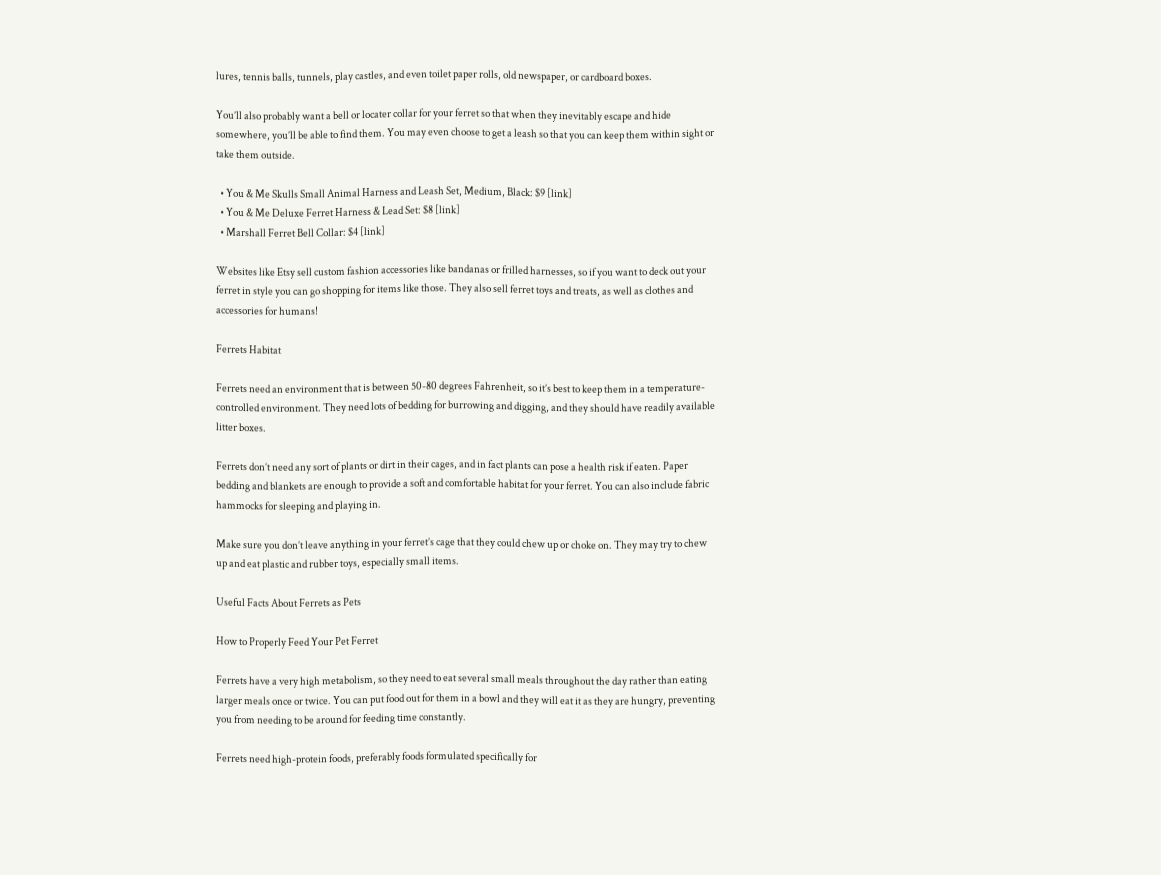lures, tennis balls, tunnels, play castles, and even toilet paper rolls, old newspaper, or cardboard boxes.

You’ll also probably want a bell or locater collar for your ferret so that when they inevitably escape and hide somewhere, you’ll be able to find them. You may even choose to get a leash so that you can keep them within sight or take them outside.

  • You & Me Skulls Small Animal Harness and Leash Set, Medium, Black: $9 [link]
  • You & Me Deluxe Ferret Harness & Lead Set: $8 [link]
  • Marshall Ferret Bell Collar: $4 [link]

Websites like Etsy sell custom fashion accessories like bandanas or frilled harnesses, so if you want to deck out your ferret in style you can go shopping for items like those. They also sell ferret toys and treats, as well as clothes and accessories for humans!

Ferrets Habitat

Ferrets need an environment that is between 50-80 degrees Fahrenheit, so it’s best to keep them in a temperature-controlled environment. They need lots of bedding for burrowing and digging, and they should have readily available litter boxes.

Ferrets don’t need any sort of plants or dirt in their cages, and in fact plants can pose a health risk if eaten. Paper bedding and blankets are enough to provide a soft and comfortable habitat for your ferret. You can also include fabric hammocks for sleeping and playing in.

Make sure you don’t leave anything in your ferret’s cage that they could chew up or choke on. They may try to chew up and eat plastic and rubber toys, especially small items.

Useful Facts About Ferrets as Pets

How to Properly Feed Your Pet Ferret

Ferrets have a very high metabolism, so they need to eat several small meals throughout the day rather than eating larger meals once or twice. You can put food out for them in a bowl and they will eat it as they are hungry, preventing you from needing to be around for feeding time constantly.

Ferrets need high-protein foods, preferably foods formulated specifically for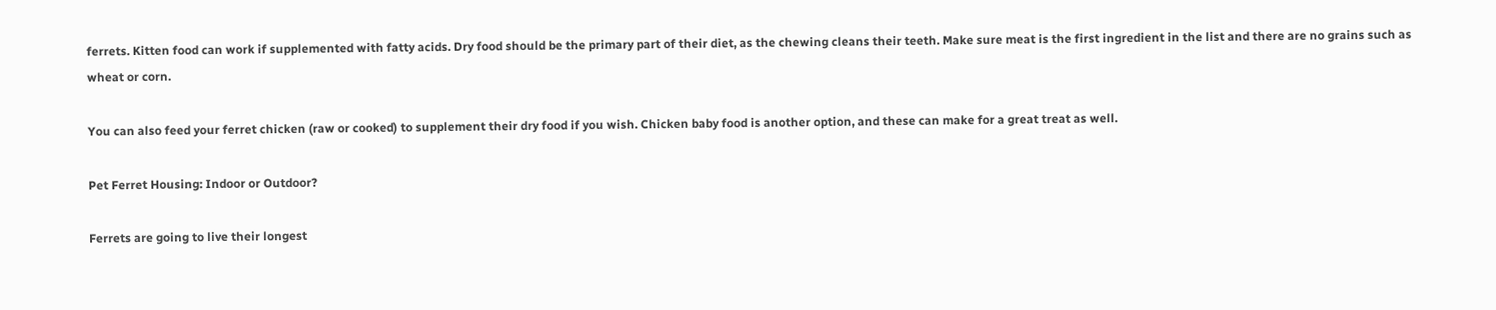ferrets. Kitten food can work if supplemented with fatty acids. Dry food should be the primary part of their diet, as the chewing cleans their teeth. Make sure meat is the first ingredient in the list and there are no grains such as wheat or corn.

You can also feed your ferret chicken (raw or cooked) to supplement their dry food if you wish. Chicken baby food is another option, and these can make for a great treat as well.

Pet Ferret Housing: Indoor or Outdoor?

Ferrets are going to live their longest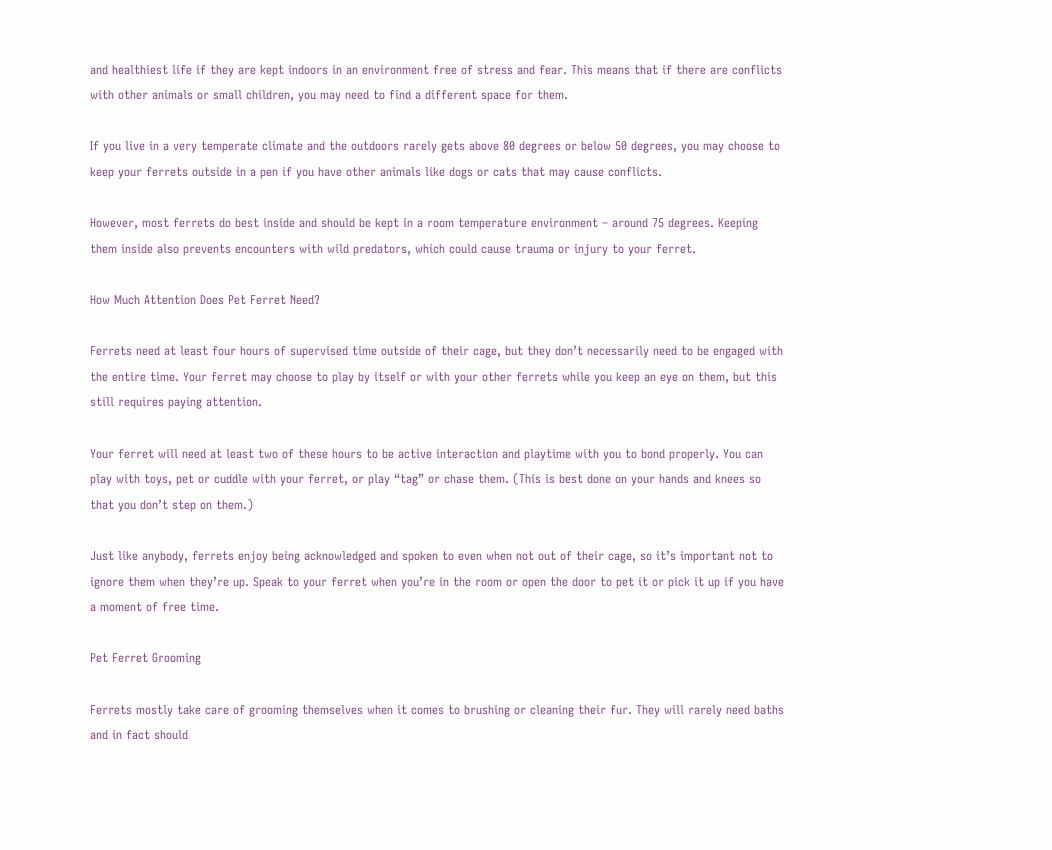and healthiest life if they are kept indoors in an environment free of stress and fear. This means that if there are conflicts with other animals or small children, you may need to find a different space for them.

If you live in a very temperate climate and the outdoors rarely gets above 80 degrees or below 50 degrees, you may choose to keep your ferrets outside in a pen if you have other animals like dogs or cats that may cause conflicts.

However, most ferrets do best inside and should be kept in a room temperature environment – around 75 degrees. Keeping them inside also prevents encounters with wild predators, which could cause trauma or injury to your ferret.

How Much Attention Does Pet Ferret Need?

Ferrets need at least four hours of supervised time outside of their cage, but they don’t necessarily need to be engaged with the entire time. Your ferret may choose to play by itself or with your other ferrets while you keep an eye on them, but this still requires paying attention.

Your ferret will need at least two of these hours to be active interaction and playtime with you to bond properly. You can play with toys, pet or cuddle with your ferret, or play “tag” or chase them. (This is best done on your hands and knees so that you don’t step on them.)

Just like anybody, ferrets enjoy being acknowledged and spoken to even when not out of their cage, so it’s important not to ignore them when they’re up. Speak to your ferret when you’re in the room or open the door to pet it or pick it up if you have a moment of free time.

Pet Ferret Grooming

Ferrets mostly take care of grooming themselves when it comes to brushing or cleaning their fur. They will rarely need baths and in fact should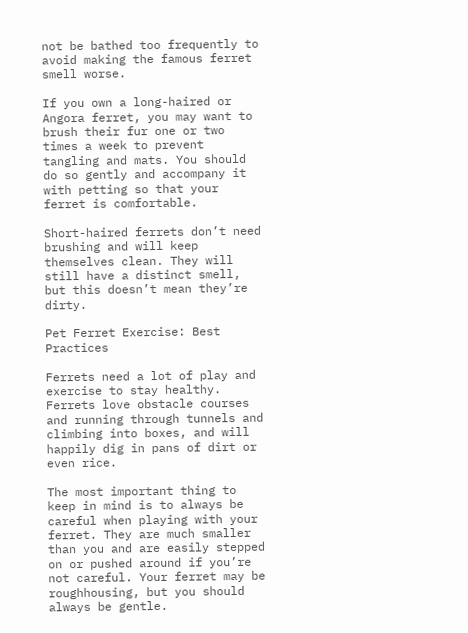not be bathed too frequently to avoid making the famous ferret smell worse.

If you own a long-haired or Angora ferret, you may want to brush their fur one or two times a week to prevent tangling and mats. You should do so gently and accompany it with petting so that your ferret is comfortable.

Short-haired ferrets don’t need brushing and will keep themselves clean. They will still have a distinct smell, but this doesn’t mean they’re dirty.

Pet Ferret Exercise: Best Practices

Ferrets need a lot of play and exercise to stay healthy. Ferrets love obstacle courses and running through tunnels and climbing into boxes, and will happily dig in pans of dirt or even rice.

The most important thing to keep in mind is to always be careful when playing with your ferret. They are much smaller than you and are easily stepped on or pushed around if you’re not careful. Your ferret may be roughhousing, but you should always be gentle.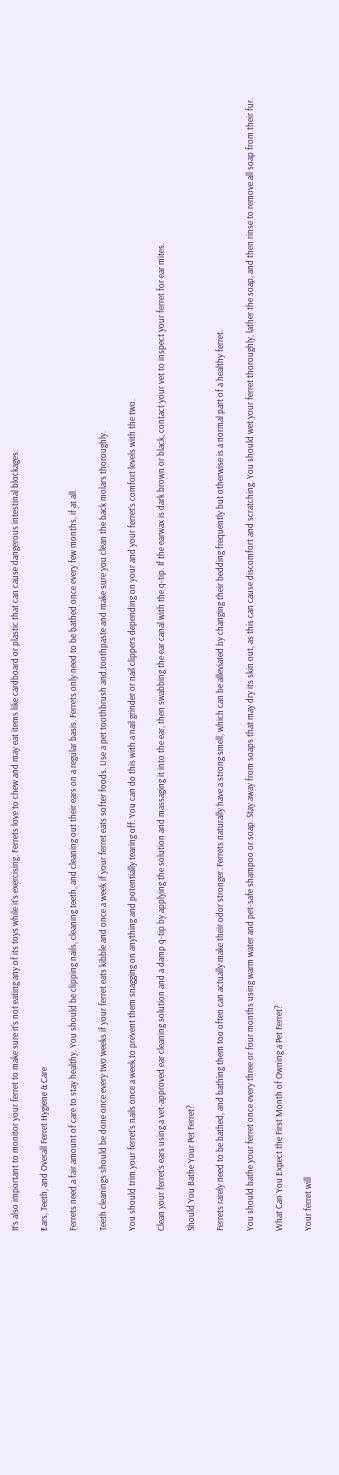It’s also important to monitor your ferret to make sure it’s not eating any of its toys while it’s exercising. Ferrets love to chew and may eat items like cardboard or plastic that can cause dangerous intestinal blockages.

Ears, Teeth, and Overall Ferret Hygiene & Care

Ferrets need a fair amount of care to stay healthy. You should be clipping nails, cleaning teeth, and cleaning out their ears on a regular basis. Ferrets only need to be bathed once every few months, if at all.

Teeth cleanings should be done once every two weeks if your ferret eats kibble and once a week if your ferret eats softer foods. Use a pet toothbrush and toothpaste and make sure you clean the back molars thoroughly.

You should trim your ferret’s nails once a week to prevent them snagging on anything and potentially tearing off. You can do this with a nail grinder or nail clippers depending on your and your ferret’s comfort levels with the two.

Clean your ferret’s ears using a vet-approved ear cleaning solution and a damp q-tip by applying the solution and massaging it into the ear, then swabbing the ear canal with the q-tip. If the earwax is dark brown or black, contact your vet to inspect your ferret for ear mites.

Should You Bathe Your Pet Ferret?

Ferrets rarely need to be bathed, and bathing them too often can actually make their odor stronger. Ferrets naturally have a strong smell, which can be alleviated by changing their bedding frequently but otherwise is a normal part of a healthy ferret.

You should bathe your ferret once every three or four months using warm water and pet-safe shampoo or soap. Stay away from soaps that may dry its skin out, as this can cause discomfort and scratching. You should wet your ferret thoroughly, lather the soap, and then rinse to remove all soap from their fur.

What Can You Expect the First Month of Owning a Pet Ferret?

Your ferret will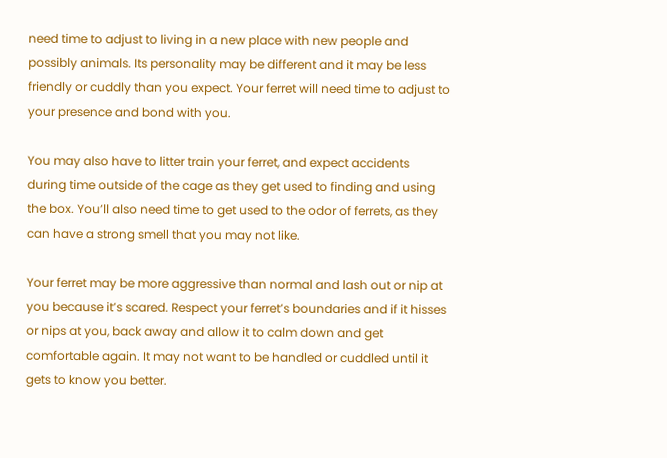need time to adjust to living in a new place with new people and possibly animals. Its personality may be different and it may be less friendly or cuddly than you expect. Your ferret will need time to adjust to your presence and bond with you.

You may also have to litter train your ferret, and expect accidents during time outside of the cage as they get used to finding and using the box. You’ll also need time to get used to the odor of ferrets, as they can have a strong smell that you may not like.

Your ferret may be more aggressive than normal and lash out or nip at you because it’s scared. Respect your ferret’s boundaries and if it hisses or nips at you, back away and allow it to calm down and get comfortable again. It may not want to be handled or cuddled until it gets to know you better.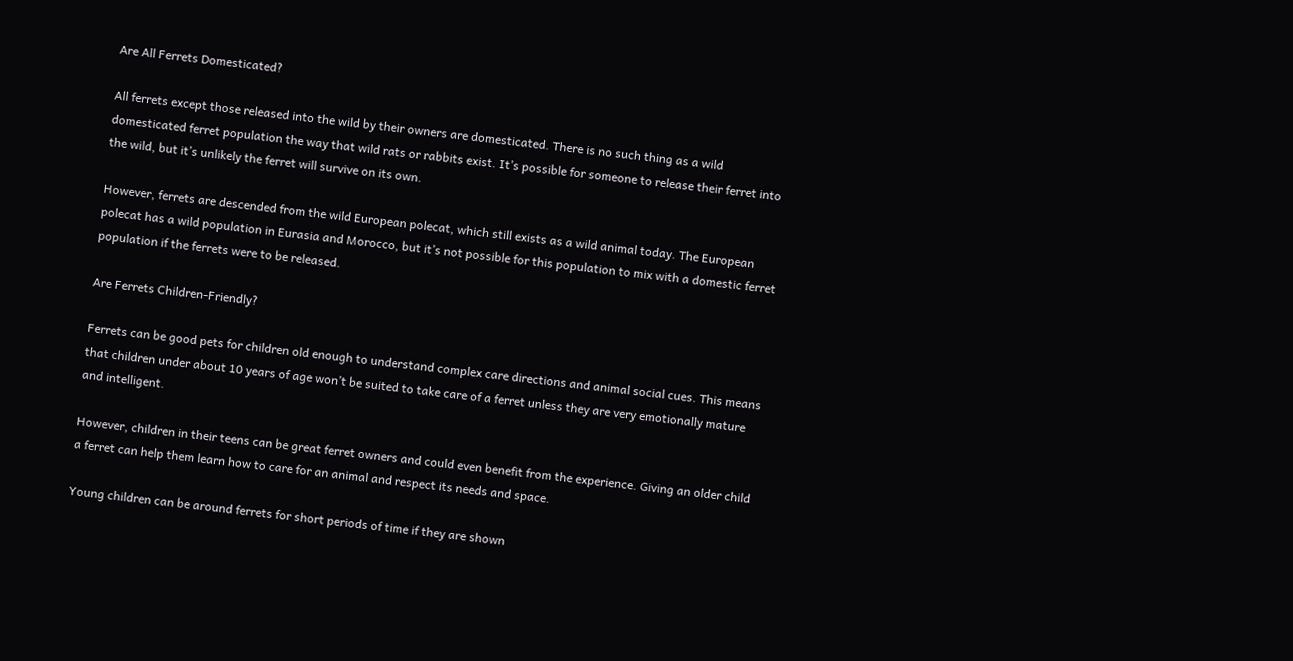Are All Ferrets Domesticated?

All ferrets except those released into the wild by their owners are domesticated. There is no such thing as a wild domesticated ferret population the way that wild rats or rabbits exist. It’s possible for someone to release their ferret into the wild, but it’s unlikely the ferret will survive on its own.

However, ferrets are descended from the wild European polecat, which still exists as a wild animal today. The European polecat has a wild population in Eurasia and Morocco, but it’s not possible for this population to mix with a domestic ferret population if the ferrets were to be released.

Are Ferrets Children-Friendly?

Ferrets can be good pets for children old enough to understand complex care directions and animal social cues. This means that children under about 10 years of age won’t be suited to take care of a ferret unless they are very emotionally mature and intelligent.

However, children in their teens can be great ferret owners and could even benefit from the experience. Giving an older child a ferret can help them learn how to care for an animal and respect its needs and space.

Young children can be around ferrets for short periods of time if they are shown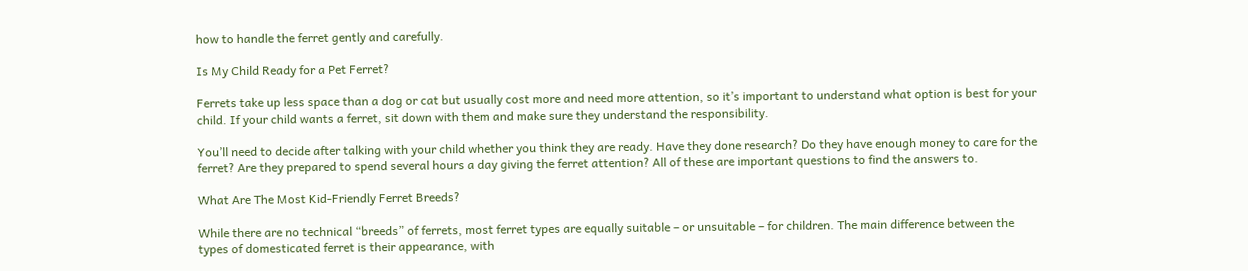how to handle the ferret gently and carefully.

Is My Child Ready for a Pet Ferret?

Ferrets take up less space than a dog or cat but usually cost more and need more attention, so it’s important to understand what option is best for your child. If your child wants a ferret, sit down with them and make sure they understand the responsibility.

You’ll need to decide after talking with your child whether you think they are ready. Have they done research? Do they have enough money to care for the ferret? Are they prepared to spend several hours a day giving the ferret attention? All of these are important questions to find the answers to.

What Are The Most Kid-Friendly Ferret Breeds?

While there are no technical “breeds” of ferrets, most ferret types are equally suitable – or unsuitable – for children. The main difference between the types of domesticated ferret is their appearance, with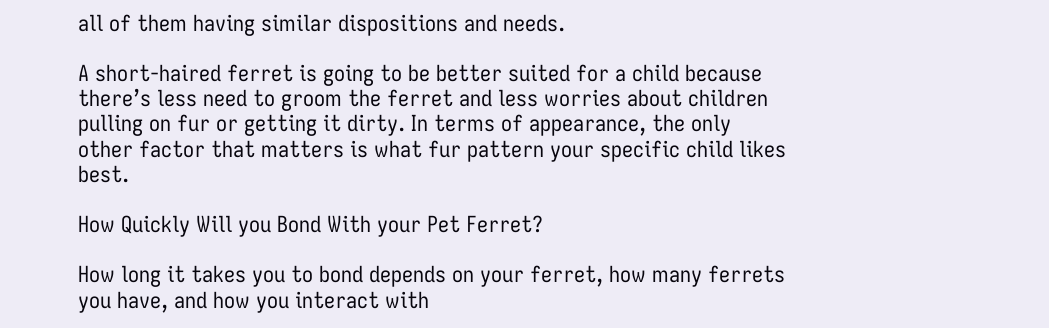all of them having similar dispositions and needs.

A short-haired ferret is going to be better suited for a child because there’s less need to groom the ferret and less worries about children pulling on fur or getting it dirty. In terms of appearance, the only other factor that matters is what fur pattern your specific child likes best.

How Quickly Will you Bond With your Pet Ferret?

How long it takes you to bond depends on your ferret, how many ferrets you have, and how you interact with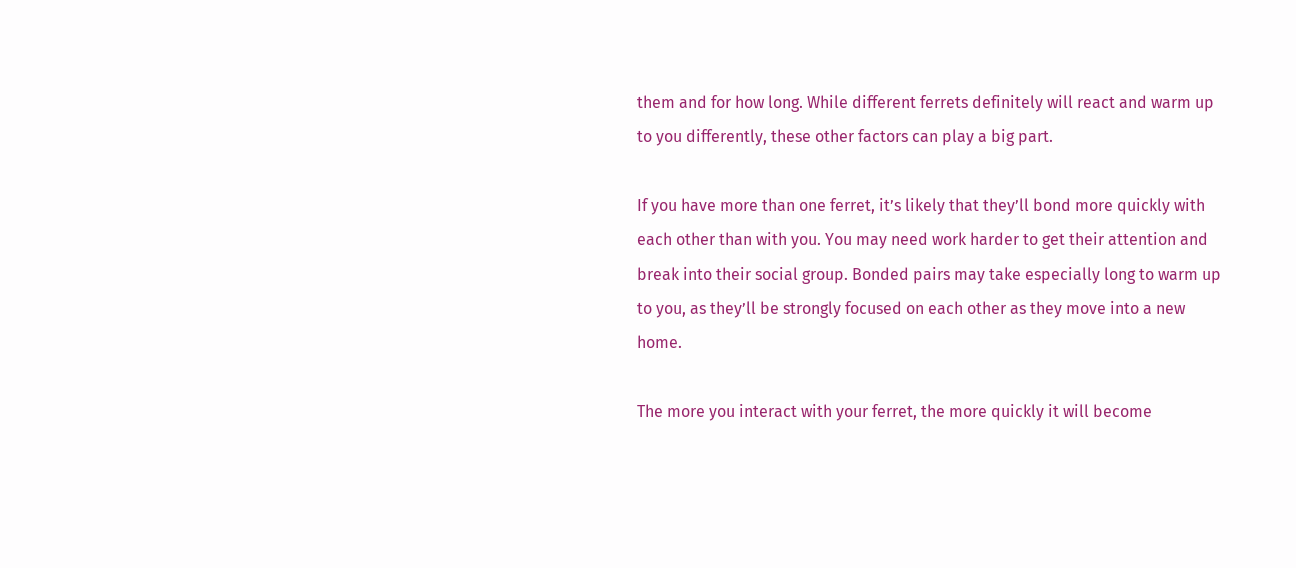them and for how long. While different ferrets definitely will react and warm up to you differently, these other factors can play a big part.

If you have more than one ferret, it’s likely that they’ll bond more quickly with each other than with you. You may need work harder to get their attention and break into their social group. Bonded pairs may take especially long to warm up to you, as they’ll be strongly focused on each other as they move into a new home.

The more you interact with your ferret, the more quickly it will become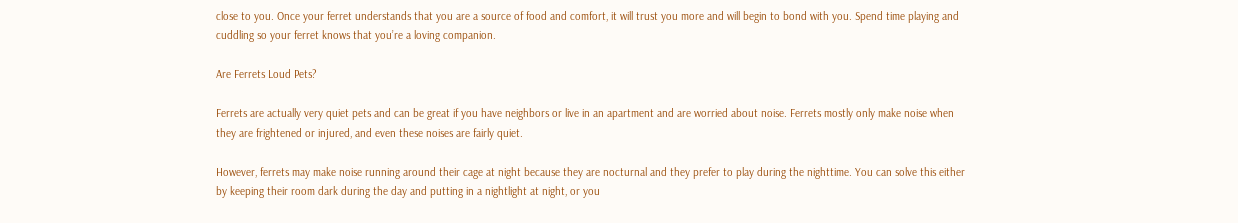close to you. Once your ferret understands that you are a source of food and comfort, it will trust you more and will begin to bond with you. Spend time playing and cuddling so your ferret knows that you’re a loving companion.

Are Ferrets Loud Pets?

Ferrets are actually very quiet pets and can be great if you have neighbors or live in an apartment and are worried about noise. Ferrets mostly only make noise when they are frightened or injured, and even these noises are fairly quiet.

However, ferrets may make noise running around their cage at night because they are nocturnal and they prefer to play during the nighttime. You can solve this either by keeping their room dark during the day and putting in a nightlight at night, or you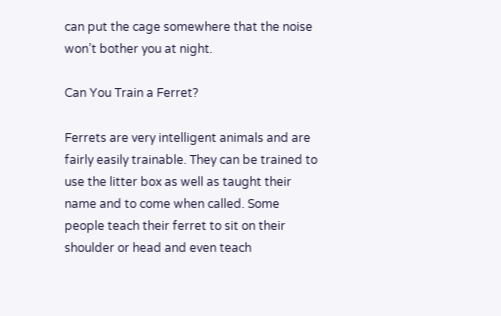can put the cage somewhere that the noise won’t bother you at night.

Can You Train a Ferret?

Ferrets are very intelligent animals and are fairly easily trainable. They can be trained to use the litter box as well as taught their name and to come when called. Some people teach their ferret to sit on their shoulder or head and even teach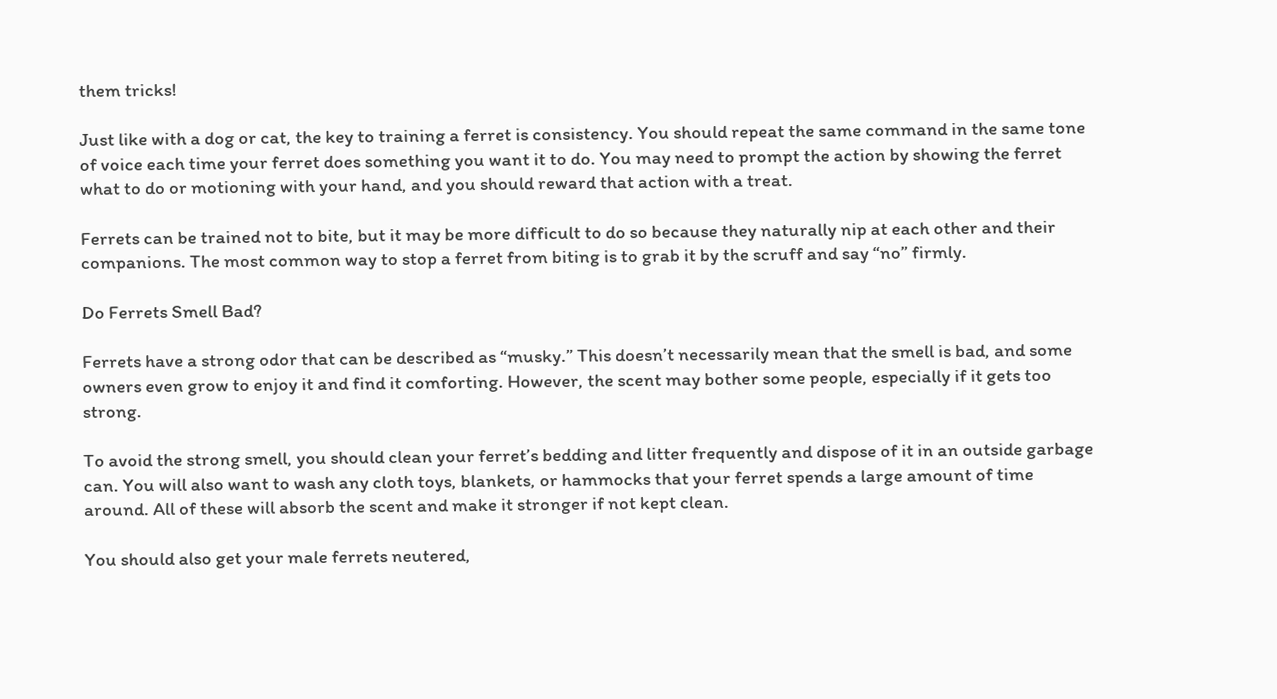them tricks!

Just like with a dog or cat, the key to training a ferret is consistency. You should repeat the same command in the same tone of voice each time your ferret does something you want it to do. You may need to prompt the action by showing the ferret what to do or motioning with your hand, and you should reward that action with a treat.

Ferrets can be trained not to bite, but it may be more difficult to do so because they naturally nip at each other and their companions. The most common way to stop a ferret from biting is to grab it by the scruff and say “no” firmly.

Do Ferrets Smell Bad?

Ferrets have a strong odor that can be described as “musky.” This doesn’t necessarily mean that the smell is bad, and some owners even grow to enjoy it and find it comforting. However, the scent may bother some people, especially if it gets too strong.

To avoid the strong smell, you should clean your ferret’s bedding and litter frequently and dispose of it in an outside garbage can. You will also want to wash any cloth toys, blankets, or hammocks that your ferret spends a large amount of time around. All of these will absorb the scent and make it stronger if not kept clean.

You should also get your male ferrets neutered,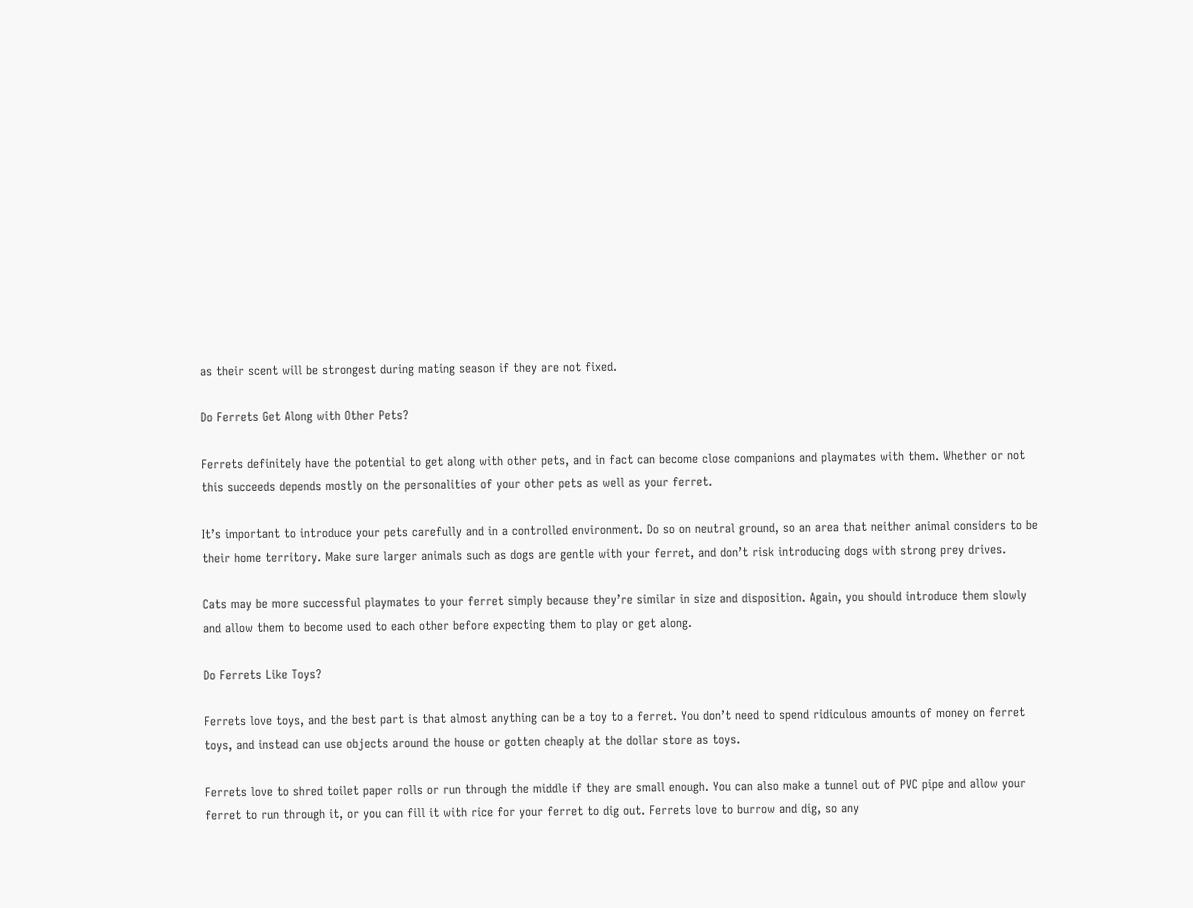as their scent will be strongest during mating season if they are not fixed.

Do Ferrets Get Along with Other Pets?

Ferrets definitely have the potential to get along with other pets, and in fact can become close companions and playmates with them. Whether or not this succeeds depends mostly on the personalities of your other pets as well as your ferret.

It’s important to introduce your pets carefully and in a controlled environment. Do so on neutral ground, so an area that neither animal considers to be their home territory. Make sure larger animals such as dogs are gentle with your ferret, and don’t risk introducing dogs with strong prey drives.

Cats may be more successful playmates to your ferret simply because they’re similar in size and disposition. Again, you should introduce them slowly and allow them to become used to each other before expecting them to play or get along.

Do Ferrets Like Toys?

Ferrets love toys, and the best part is that almost anything can be a toy to a ferret. You don’t need to spend ridiculous amounts of money on ferret toys, and instead can use objects around the house or gotten cheaply at the dollar store as toys.

Ferrets love to shred toilet paper rolls or run through the middle if they are small enough. You can also make a tunnel out of PVC pipe and allow your ferret to run through it, or you can fill it with rice for your ferret to dig out. Ferrets love to burrow and dig, so any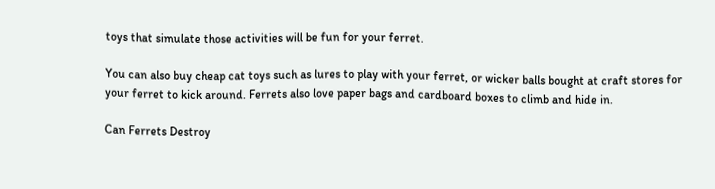toys that simulate those activities will be fun for your ferret.

You can also buy cheap cat toys such as lures to play with your ferret, or wicker balls bought at craft stores for your ferret to kick around. Ferrets also love paper bags and cardboard boxes to climb and hide in.

Can Ferrets Destroy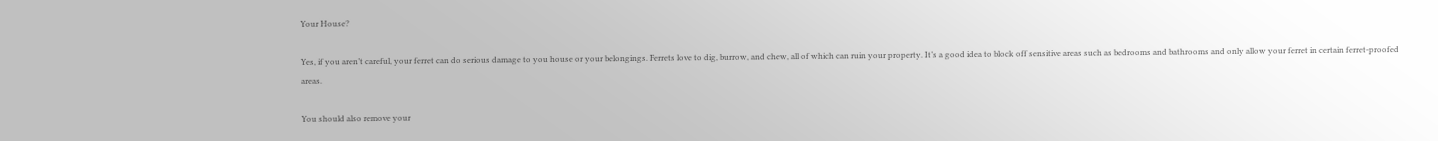Your House?

Yes, if you aren’t careful, your ferret can do serious damage to you house or your belongings. Ferrets love to dig, burrow, and chew, all of which can ruin your property. It’s a good idea to block off sensitive areas such as bedrooms and bathrooms and only allow your ferret in certain ferret-proofed areas.

You should also remove your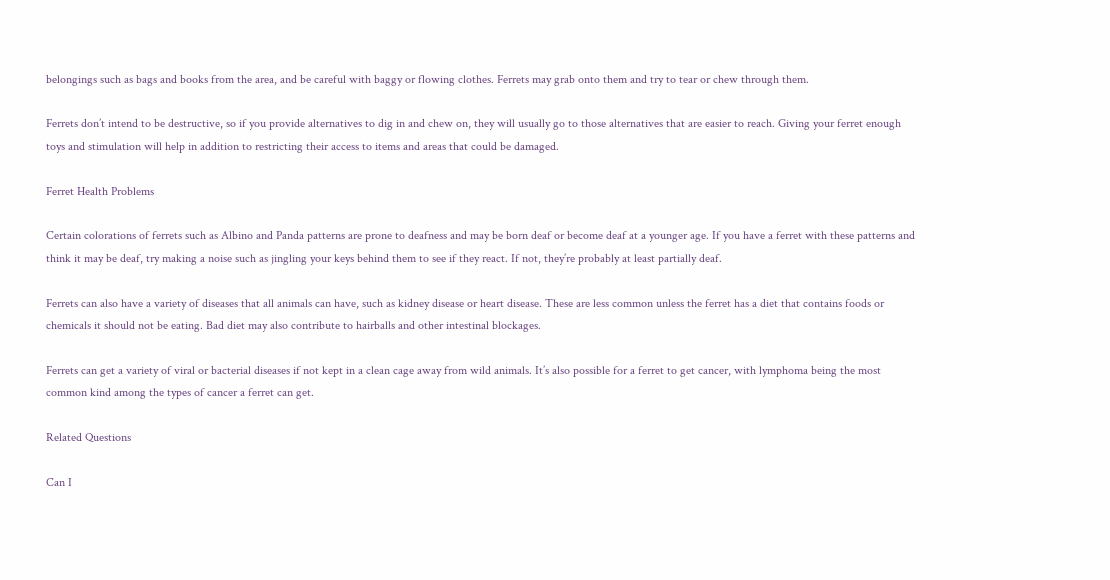belongings such as bags and books from the area, and be careful with baggy or flowing clothes. Ferrets may grab onto them and try to tear or chew through them.

Ferrets don’t intend to be destructive, so if you provide alternatives to dig in and chew on, they will usually go to those alternatives that are easier to reach. Giving your ferret enough toys and stimulation will help in addition to restricting their access to items and areas that could be damaged.

Ferret Health Problems

Certain colorations of ferrets such as Albino and Panda patterns are prone to deafness and may be born deaf or become deaf at a younger age. If you have a ferret with these patterns and think it may be deaf, try making a noise such as jingling your keys behind them to see if they react. If not, they’re probably at least partially deaf.

Ferrets can also have a variety of diseases that all animals can have, such as kidney disease or heart disease. These are less common unless the ferret has a diet that contains foods or chemicals it should not be eating. Bad diet may also contribute to hairballs and other intestinal blockages.

Ferrets can get a variety of viral or bacterial diseases if not kept in a clean cage away from wild animals. It’s also possible for a ferret to get cancer, with lymphoma being the most common kind among the types of cancer a ferret can get.

Related Questions

Can I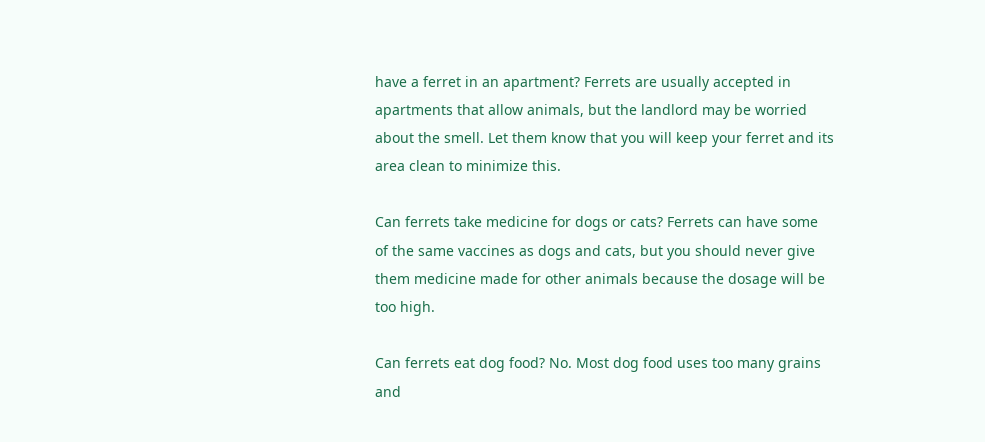have a ferret in an apartment? Ferrets are usually accepted in apartments that allow animals, but the landlord may be worried about the smell. Let them know that you will keep your ferret and its area clean to minimize this.

Can ferrets take medicine for dogs or cats? Ferrets can have some of the same vaccines as dogs and cats, but you should never give them medicine made for other animals because the dosage will be too high.

Can ferrets eat dog food? No. Most dog food uses too many grains and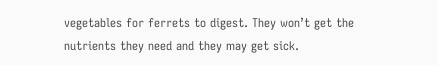vegetables for ferrets to digest. They won’t get the nutrients they need and they may get sick.